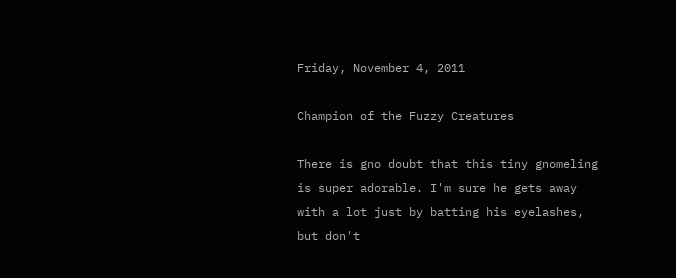Friday, November 4, 2011

Champion of the Fuzzy Creatures

There is gno doubt that this tiny gnomeling is super adorable. I'm sure he gets away with a lot just by batting his eyelashes, but don't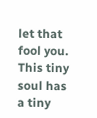let that fool you. This tiny soul has a tiny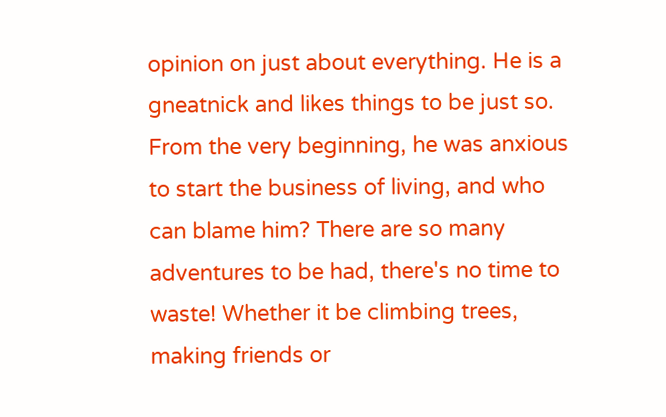opinion on just about everything. He is a gneatnick and likes things to be just so. From the very beginning, he was anxious to start the business of living, and who can blame him? There are so many adventures to be had, there's no time to waste! Whether it be climbing trees, making friends or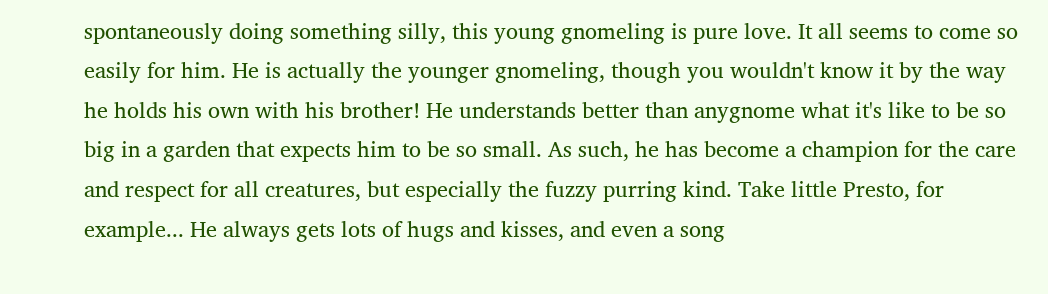spontaneously doing something silly, this young gnomeling is pure love. It all seems to come so easily for him. He is actually the younger gnomeling, though you wouldn't know it by the way he holds his own with his brother! He understands better than anygnome what it's like to be so big in a garden that expects him to be so small. As such, he has become a champion for the care and respect for all creatures, but especially the fuzzy purring kind. Take little Presto, for example... He always gets lots of hugs and kisses, and even a song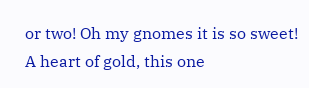or two! Oh my gnomes it is so sweet! A heart of gold, this one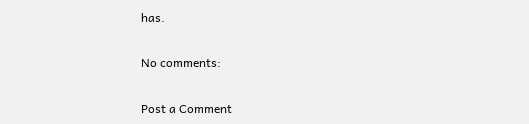has.

No comments:

Post a Comment